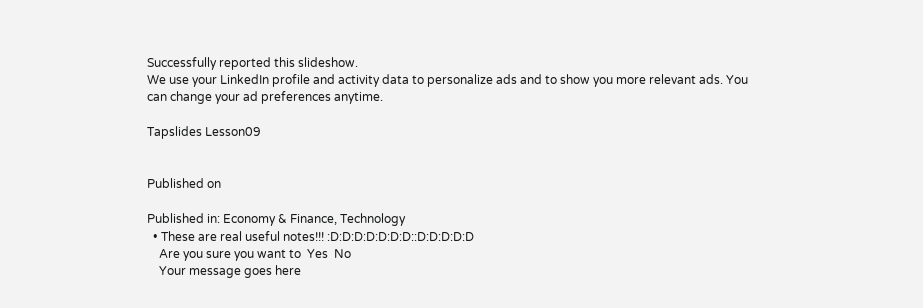Successfully reported this slideshow.
We use your LinkedIn profile and activity data to personalize ads and to show you more relevant ads. You can change your ad preferences anytime.

Tapslides Lesson09


Published on

Published in: Economy & Finance, Technology
  • These are real useful notes!!! :D:D:D:D:D:D:D::D:D:D:D:D
    Are you sure you want to  Yes  No
    Your message goes here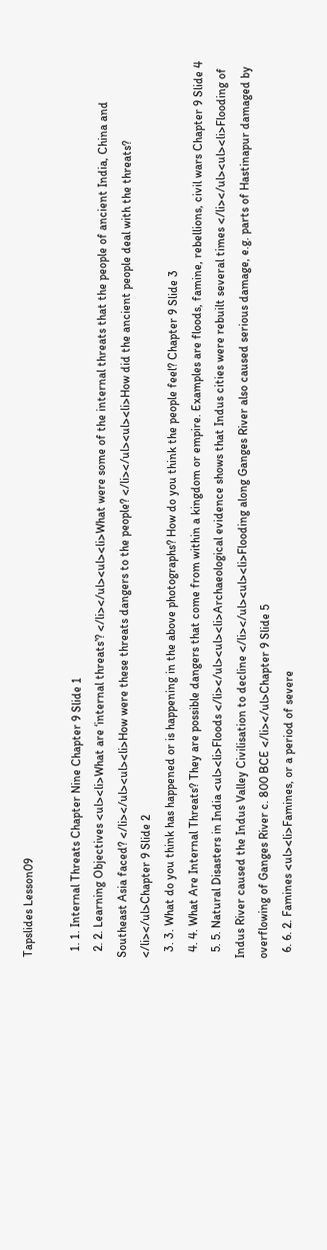Tapslides Lesson09

  1. 1. Internal Threats Chapter Nine Chapter 9 Slide 1
  2. 2. Learning Objectives <ul><li>What are ‘internal threats’? </li></ul><ul><li>What were some of the internal threats that the people of ancient India, China and Southeast Asia faced? </li></ul><ul><li>How were these threats dangers to the people? </li></ul><ul><li>How did the ancient people deal with the threats? </li></ul>Chapter 9 Slide 2
  3. 3. What do you think has happened or is happening in the above photographs? How do you think the people feel? Chapter 9 Slide 3
  4. 4. What Are Internal Threats? They are possible dangers that come from within a kingdom or empire. Examples are floods, famine, rebellions, civil wars Chapter 9 Slide 4
  5. 5. Natural Disasters in India <ul><li>Floods </li></ul><ul><li>Archaeological evidence shows that Indus cities were rebuilt several times </li></ul><ul><li>Flooding of Indus River caused the Indus Valley Civilisation to decline </li></ul><ul><li>Flooding along Ganges River also caused serious damage, e.g. parts of Hastinapur damaged by overflowing of Ganges River c. 800 BCE </li></ul>Chapter 9 Slide 5
  6. 6. 2. Famines <ul><li>Famines, or a period of severe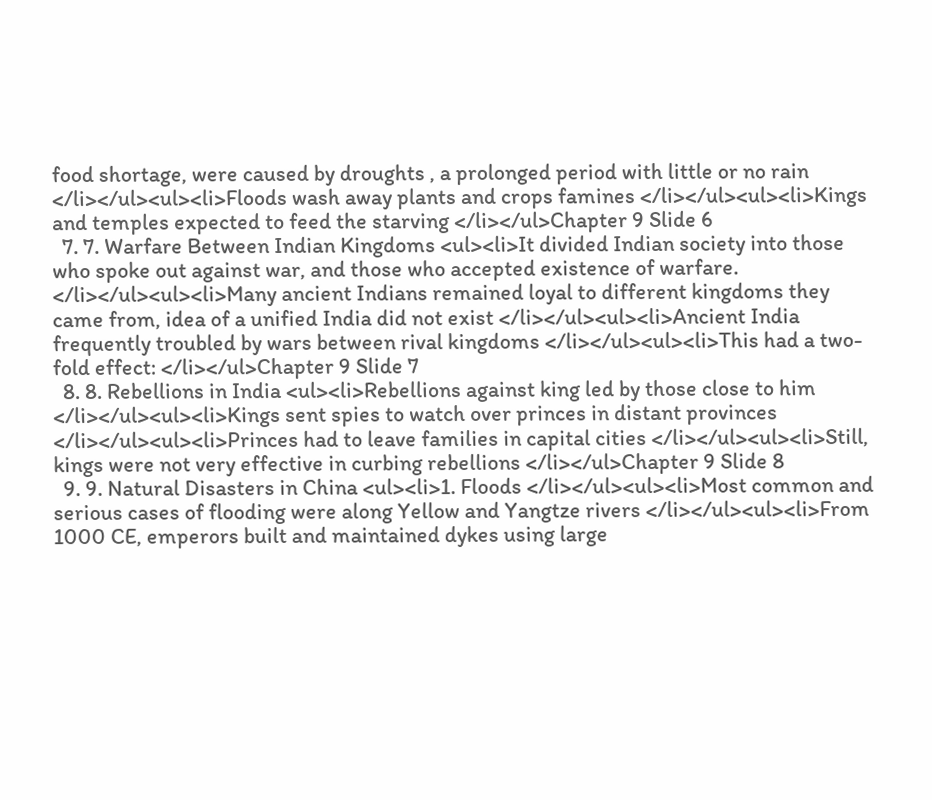food shortage, were caused by droughts , a prolonged period with little or no rain </li></ul><ul><li>Floods wash away plants and crops famines </li></ul><ul><li>Kings and temples expected to feed the starving </li></ul>Chapter 9 Slide 6
  7. 7. Warfare Between Indian Kingdoms <ul><li>It divided Indian society into those who spoke out against war, and those who accepted existence of warfare. </li></ul><ul><li>Many ancient Indians remained loyal to different kingdoms they came from, idea of a unified India did not exist </li></ul><ul><li>Ancient India frequently troubled by wars between rival kingdoms </li></ul><ul><li>This had a two-fold effect: </li></ul>Chapter 9 Slide 7
  8. 8. Rebellions in India <ul><li>Rebellions against king led by those close to him </li></ul><ul><li>Kings sent spies to watch over princes in distant provinces </li></ul><ul><li>Princes had to leave families in capital cities </li></ul><ul><li>Still, kings were not very effective in curbing rebellions </li></ul>Chapter 9 Slide 8
  9. 9. Natural Disasters in China <ul><li>1. Floods </li></ul><ul><li>Most common and serious cases of flooding were along Yellow and Yangtze rivers </li></ul><ul><li>From 1000 CE, emperors built and maintained dykes using large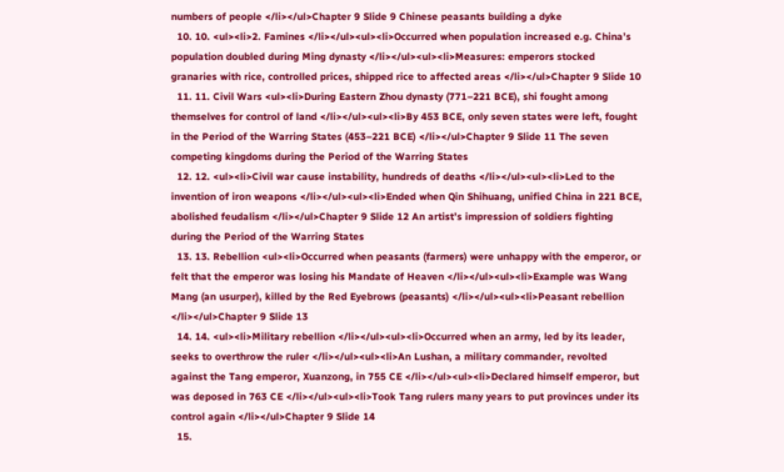numbers of people </li></ul>Chapter 9 Slide 9 Chinese peasants building a dyke
  10. 10. <ul><li>2. Famines </li></ul><ul><li>Occurred when population increased e.g. China’s population doubled during Ming dynasty </li></ul><ul><li>Measures: emperors stocked granaries with rice, controlled prices, shipped rice to affected areas </li></ul>Chapter 9 Slide 10
  11. 11. Civil Wars <ul><li>During Eastern Zhou dynasty (771–221 BCE), shi fought among themselves for control of land </li></ul><ul><li>By 453 BCE, only seven states were left, fought in the Period of the Warring States (453–221 BCE) </li></ul>Chapter 9 Slide 11 The seven competing kingdoms during the Period of the Warring States
  12. 12. <ul><li>Civil war cause instability, hundreds of deaths </li></ul><ul><li>Led to the invention of iron weapons </li></ul><ul><li>Ended when Qin Shihuang, unified China in 221 BCE, abolished feudalism </li></ul>Chapter 9 Slide 12 An artist’s impression of soldiers fighting during the Period of the Warring States
  13. 13. Rebellion <ul><li>Occurred when peasants (farmers) were unhappy with the emperor, or felt that the emperor was losing his Mandate of Heaven </li></ul><ul><li>Example was Wang Mang (an usurper), killed by the Red Eyebrows (peasants) </li></ul><ul><li>Peasant rebellion </li></ul>Chapter 9 Slide 13
  14. 14. <ul><li>Military rebellion </li></ul><ul><li>Occurred when an army, led by its leader, seeks to overthrow the ruler </li></ul><ul><li>An Lushan, a military commander, revolted against the Tang emperor, Xuanzong, in 755 CE </li></ul><ul><li>Declared himself emperor, but was deposed in 763 CE </li></ul><ul><li>Took Tang rulers many years to put provinces under its control again </li></ul>Chapter 9 Slide 14
  15.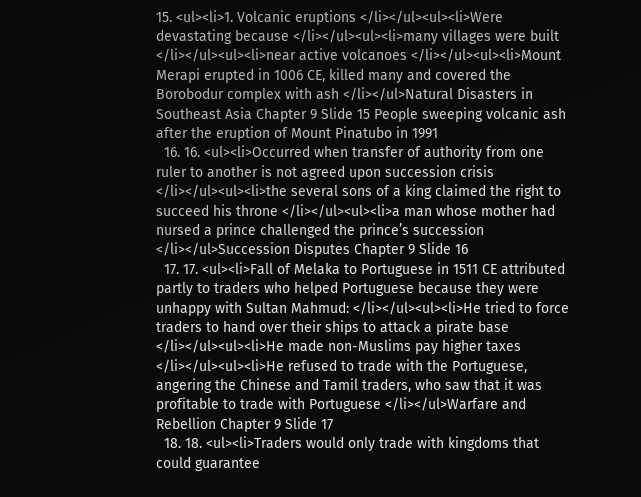15. <ul><li>1. Volcanic eruptions </li></ul><ul><li>Were devastating because </li></ul><ul><li>many villages were built </li></ul><ul><li>near active volcanoes </li></ul><ul><li>Mount Merapi erupted in 1006 CE, killed many and covered the Borobodur complex with ash </li></ul>Natural Disasters in Southeast Asia Chapter 9 Slide 15 People sweeping volcanic ash after the eruption of Mount Pinatubo in 1991
  16. 16. <ul><li>Occurred when transfer of authority from one ruler to another is not agreed upon succession crisis </li></ul><ul><li>the several sons of a king claimed the right to succeed his throne </li></ul><ul><li>a man whose mother had nursed a prince challenged the prince’s succession </li></ul>Succession Disputes Chapter 9 Slide 16
  17. 17. <ul><li>Fall of Melaka to Portuguese in 1511 CE attributed partly to traders who helped Portuguese because they were unhappy with Sultan Mahmud: </li></ul><ul><li>He tried to force traders to hand over their ships to attack a pirate base </li></ul><ul><li>He made non-Muslims pay higher taxes </li></ul><ul><li>He refused to trade with the Portuguese, angering the Chinese and Tamil traders, who saw that it was profitable to trade with Portuguese </li></ul>Warfare and Rebellion Chapter 9 Slide 17
  18. 18. <ul><li>Traders would only trade with kingdoms that could guarantee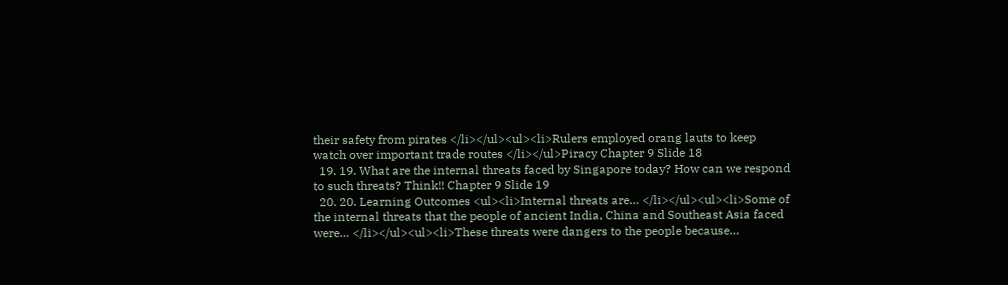their safety from pirates </li></ul><ul><li>Rulers employed orang lauts to keep watch over important trade routes </li></ul>Piracy Chapter 9 Slide 18
  19. 19. What are the internal threats faced by Singapore today? How can we respond to such threats? Think!! Chapter 9 Slide 19
  20. 20. Learning Outcomes <ul><li>Internal threats are… </li></ul><ul><li>Some of the internal threats that the people of ancient India, China and Southeast Asia faced were… </li></ul><ul><li>These threats were dangers to the people because…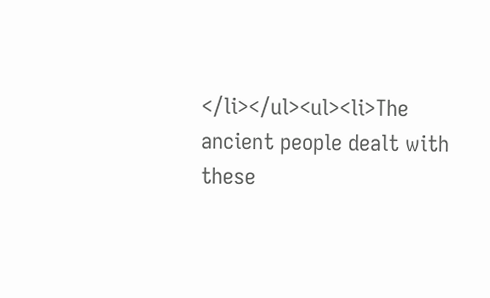</li></ul><ul><li>The ancient people dealt with these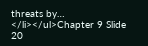threats by… </li></ul>Chapter 9 Slide 20